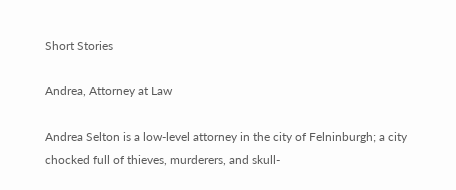Short Stories

Andrea, Attorney at Law

Andrea Selton is a low-level attorney in the city of Felninburgh; a city chocked full of thieves, murderers, and skull-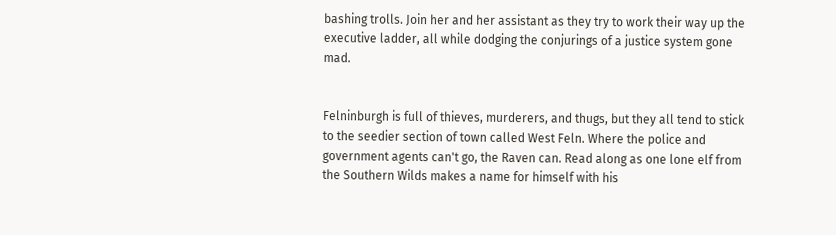bashing trolls. Join her and her assistant as they try to work their way up the executive ladder, all while dodging the conjurings of a justice system gone mad.


Felninburgh is full of thieves, murderers, and thugs, but they all tend to stick to the seedier section of town called West Feln. Where the police and government agents can't go, the Raven can. Read along as one lone elf from the Southern Wilds makes a name for himself with his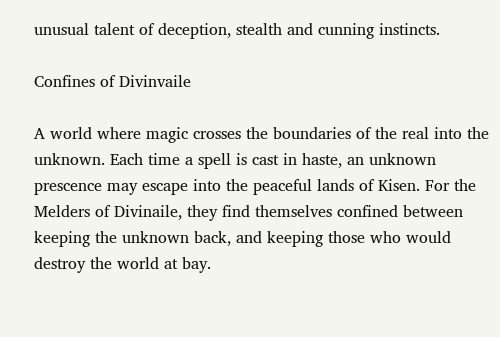unusual talent of deception, stealth and cunning instincts.

Confines of Divinvaile

A world where magic crosses the boundaries of the real into the unknown. Each time a spell is cast in haste, an unknown prescence may escape into the peaceful lands of Kisen. For the Melders of Divinaile, they find themselves confined between keeping the unknown back, and keeping those who would destroy the world at bay.